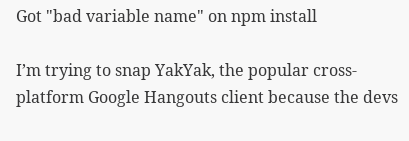Got "bad variable name" on npm install

I’m trying to snap YakYak, the popular cross-platform Google Hangouts client because the devs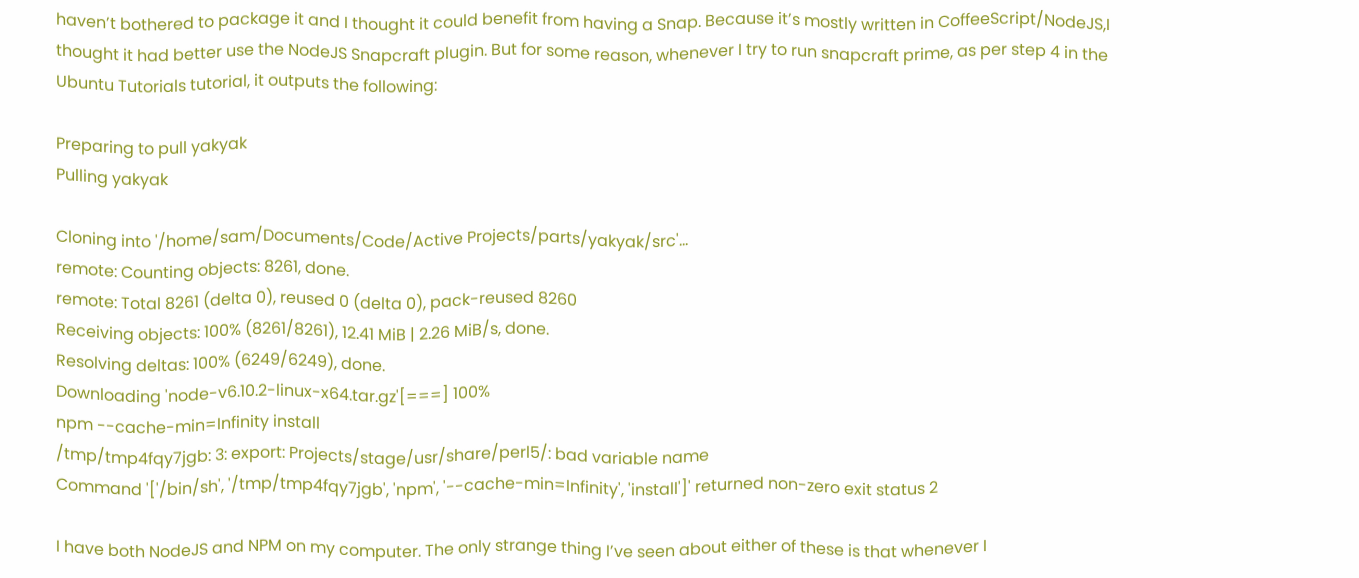haven’t bothered to package it and I thought it could benefit from having a Snap. Because it’s mostly written in CoffeeScript/NodeJS,I thought it had better use the NodeJS Snapcraft plugin. But for some reason, whenever I try to run snapcraft prime, as per step 4 in the Ubuntu Tutorials tutorial, it outputs the following:

Preparing to pull yakyak
Pulling yakyak

Cloning into '/home/sam/Documents/Code/Active Projects/parts/yakyak/src'...
remote: Counting objects: 8261, done.
remote: Total 8261 (delta 0), reused 0 (delta 0), pack-reused 8260
Receiving objects: 100% (8261/8261), 12.41 MiB | 2.26 MiB/s, done.
Resolving deltas: 100% (6249/6249), done.
Downloading 'node-v6.10.2-linux-x64.tar.gz'[===] 100%
npm --cache-min=Infinity install
/tmp/tmp4fqy7jgb: 3: export: Projects/stage/usr/share/perl5/: bad variable name
Command '['/bin/sh', '/tmp/tmp4fqy7jgb', 'npm', '--cache-min=Infinity', 'install']' returned non-zero exit status 2

I have both NodeJS and NPM on my computer. The only strange thing I’ve seen about either of these is that whenever I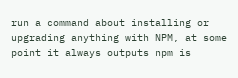run a command about installing or upgrading anything with NPM, at some point it always outputs npm is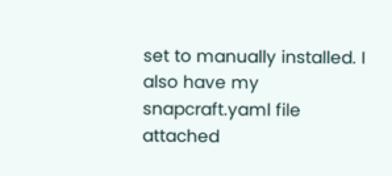set to manually installed. I also have my snapcraft.yaml file attached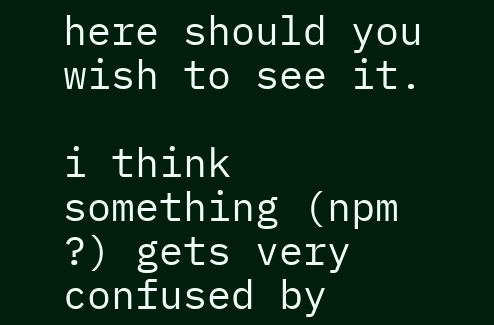here should you wish to see it.

i think something (npm ?) gets very confused by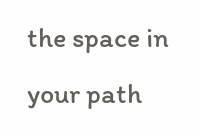the space in your path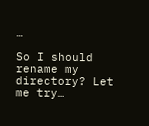…

So I should rename my directory? Let me try…